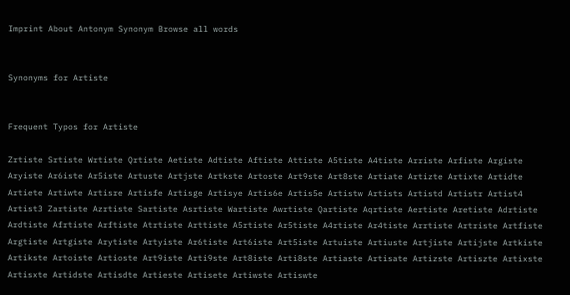Imprint About Antonym Synonym Browse all words


Synonyms for Artiste


Frequent Typos for Artiste

Zrtiste Srtiste Wrtiste Qrtiste Aetiste Adtiste Aftiste Attiste A5tiste A4tiste Arriste Arfiste Argiste Aryiste Ar6iste Ar5iste Artuste Artjste Artkste Artoste Art9ste Art8ste Artiate Artizte Artixte Artidte Artiete Artiwte Artisre Artisfe Artisge Artisye Artis6e Artis5e Artistw Artists Artistd Artistr Artist4 Artist3 Zartiste Azrtiste Sartiste Asrtiste Wartiste Awrtiste Qartiste Aqrtiste Aertiste Aretiste Adrtiste Ardtiste Afrtiste Arftiste Atrtiste Arttiste A5rtiste Ar5tiste A4rtiste Ar4tiste Arrtiste Artriste Artfiste Argtiste Artgiste Arytiste Artyiste Ar6tiste Art6iste Art5iste Artuiste Artiuste Artjiste Artijste Artkiste Artikste Artoiste Artioste Art9iste Arti9ste Art8iste Arti8ste Artiaste Artisate Artizste Artiszte Artixste Artisxte Artidste Artisdte Artieste Artisete Artiwste Artiswte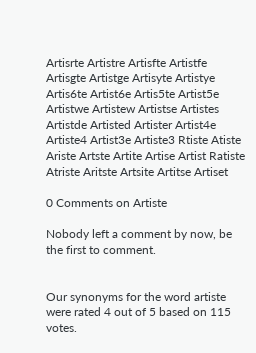Artisrte Artistre Artisfte Artistfe Artisgte Artistge Artisyte Artistye Artis6te Artist6e Artis5te Artist5e Artistwe Artistew Artistse Artistes Artistde Artisted Artister Artist4e Artiste4 Artist3e Artiste3 Rtiste Atiste Ariste Artste Artite Artise Artist Ratiste Atriste Aritste Artsite Artitse Artiset

0 Comments on Artiste

Nobody left a comment by now, be the first to comment.


Our synonyms for the word artiste were rated 4 out of 5 based on 115 votes.